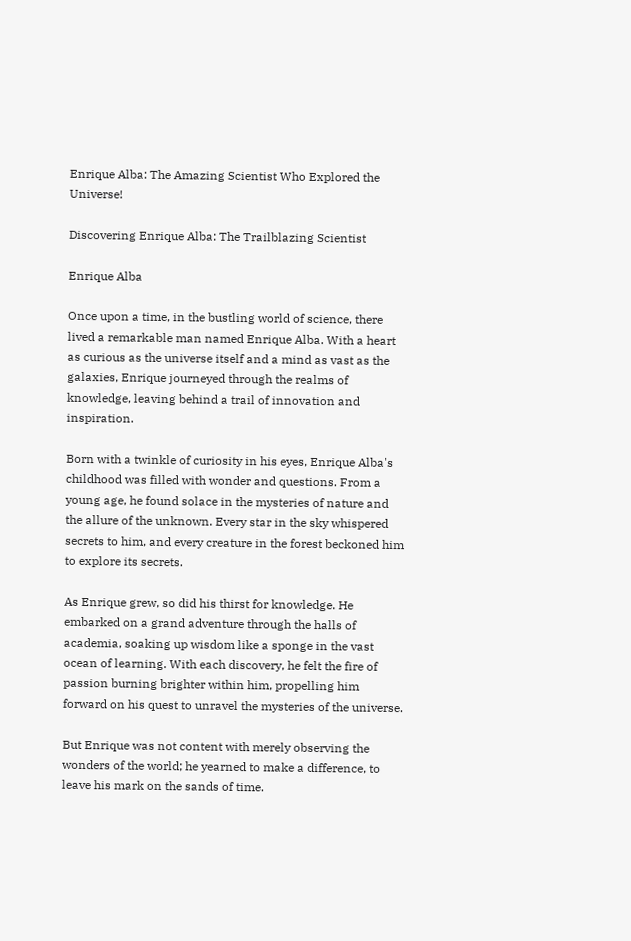Enrique Alba: The Amazing Scientist Who Explored the Universe!

Discovering Enrique Alba: The Trailblazing Scientist

Enrique Alba

Once upon a time, in the bustling world of science, there lived a remarkable man named Enrique Alba. With a heart as curious as the universe itself and a mind as vast as the galaxies, Enrique journeyed through the realms of knowledge, leaving behind a trail of innovation and inspiration.

Born with a twinkle of curiosity in his eyes, Enrique Alba's childhood was filled with wonder and questions. From a young age, he found solace in the mysteries of nature and the allure of the unknown. Every star in the sky whispered secrets to him, and every creature in the forest beckoned him to explore its secrets.

As Enrique grew, so did his thirst for knowledge. He embarked on a grand adventure through the halls of academia, soaking up wisdom like a sponge in the vast ocean of learning. With each discovery, he felt the fire of passion burning brighter within him, propelling him forward on his quest to unravel the mysteries of the universe.

But Enrique was not content with merely observing the wonders of the world; he yearned to make a difference, to leave his mark on the sands of time.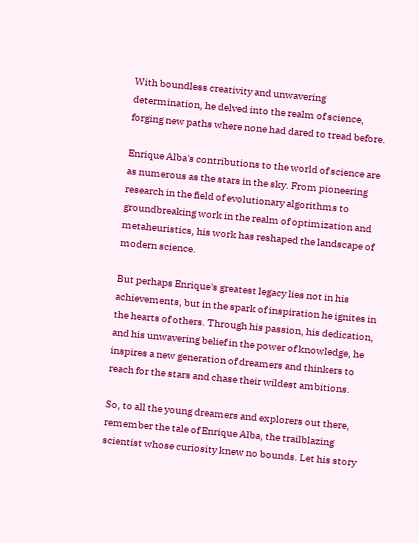With boundless creativity and unwavering determination, he delved into the realm of science, forging new paths where none had dared to tread before.

Enrique Alba's contributions to the world of science are as numerous as the stars in the sky. From pioneering research in the field of evolutionary algorithms to groundbreaking work in the realm of optimization and metaheuristics, his work has reshaped the landscape of modern science.

But perhaps Enrique's greatest legacy lies not in his achievements, but in the spark of inspiration he ignites in the hearts of others. Through his passion, his dedication, and his unwavering belief in the power of knowledge, he inspires a new generation of dreamers and thinkers to reach for the stars and chase their wildest ambitions.

So, to all the young dreamers and explorers out there, remember the tale of Enrique Alba, the trailblazing scientist whose curiosity knew no bounds. Let his story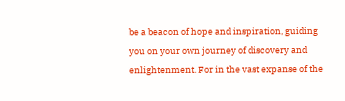be a beacon of hope and inspiration, guiding you on your own journey of discovery and enlightenment. For in the vast expanse of the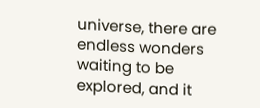universe, there are endless wonders waiting to be explored, and it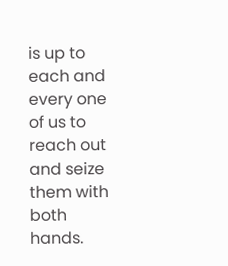is up to each and every one of us to reach out and seize them with both hands.